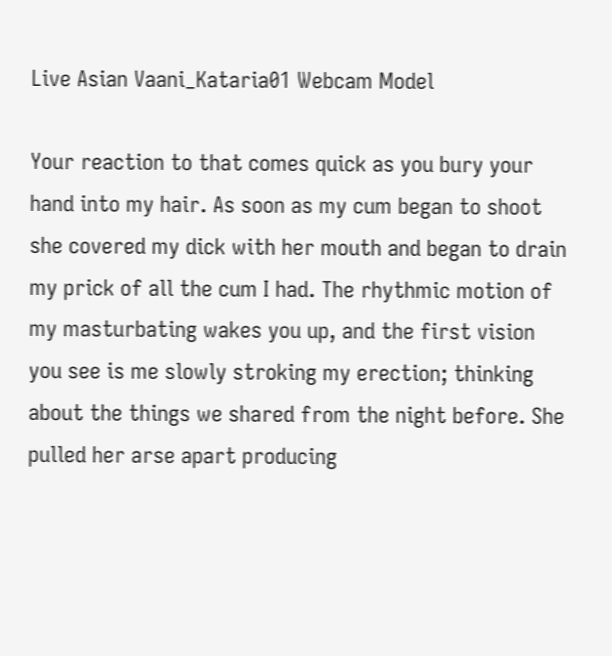Live Asian Vaani_Kataria01 Webcam Model

Your reaction to that comes quick as you bury your hand into my hair. As soon as my cum began to shoot she covered my dick with her mouth and began to drain my prick of all the cum I had. The rhythmic motion of my masturbating wakes you up, and the first vision you see is me slowly stroking my erection; thinking about the things we shared from the night before. She pulled her arse apart producing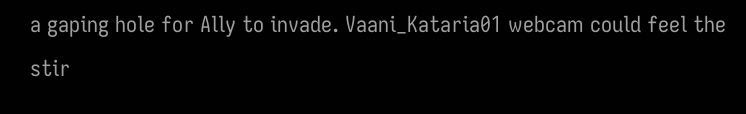a gaping hole for Ally to invade. Vaani_Kataria01 webcam could feel the stir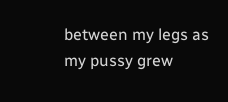between my legs as my pussy grew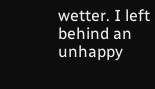wetter. I left behind an unhappy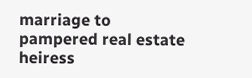marriage to pampered real estate heiress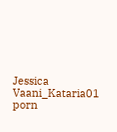Jessica Vaani_Kataria01 porn